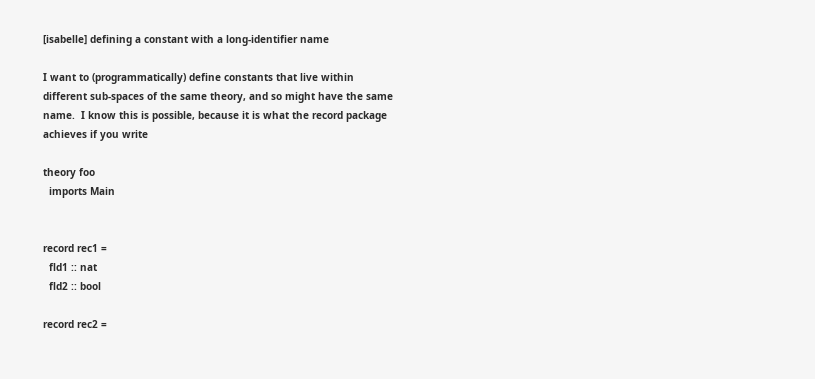[isabelle] defining a constant with a long-identifier name

I want to (programmatically) define constants that live within
different sub-spaces of the same theory, and so might have the same
name.  I know this is possible, because it is what the record package
achieves if you write

theory foo
  imports Main


record rec1 =
  fld1 :: nat
  fld2 :: bool

record rec2 =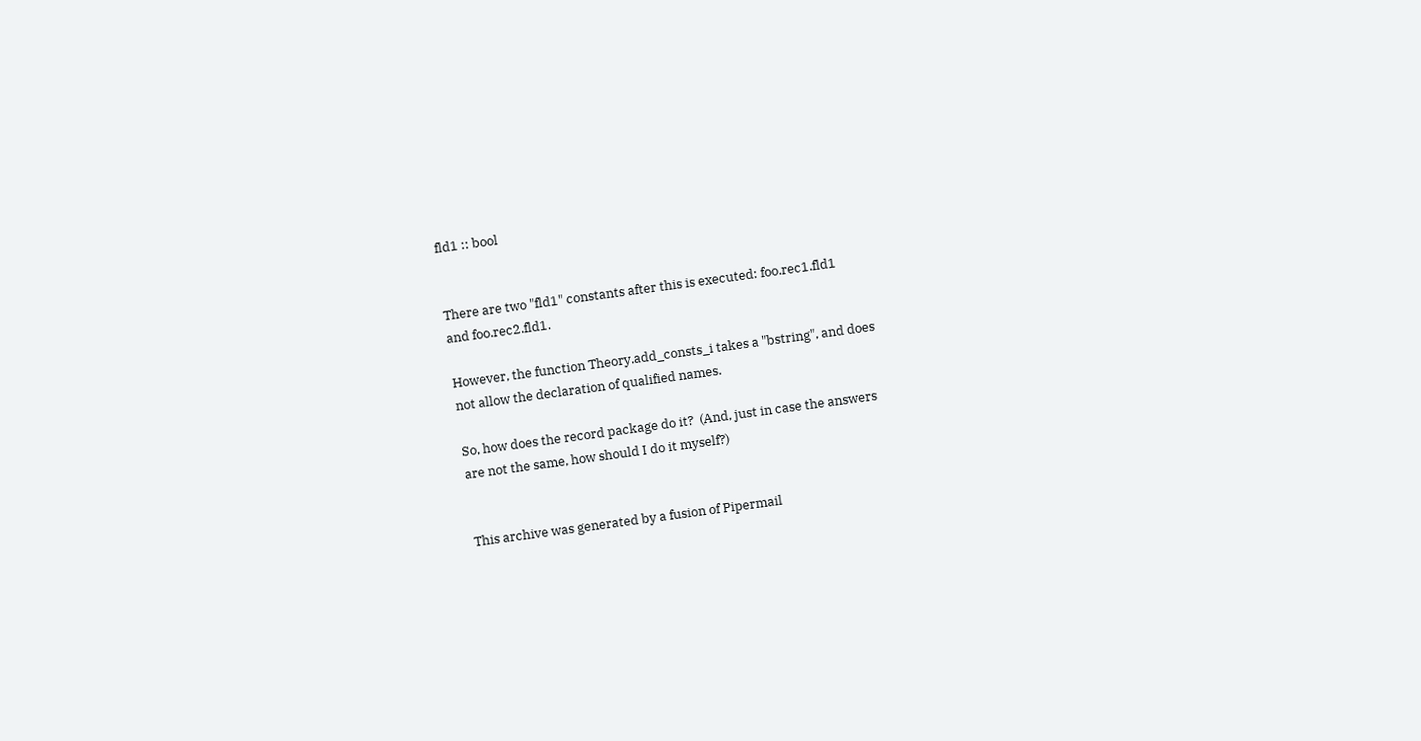fld1 :: bool


There are two "fld1" constants after this is executed: foo.rec1.fld1
and foo.rec2.fld1.

However, the function Theory.add_consts_i takes a "bstring", and does
not allow the declaration of qualified names.

So, how does the record package do it?  (And, just in case the answers
are not the same, how should I do it myself?)


This archive was generated by a fusion of Pipermail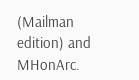(Mailman edition) and MHonArc.